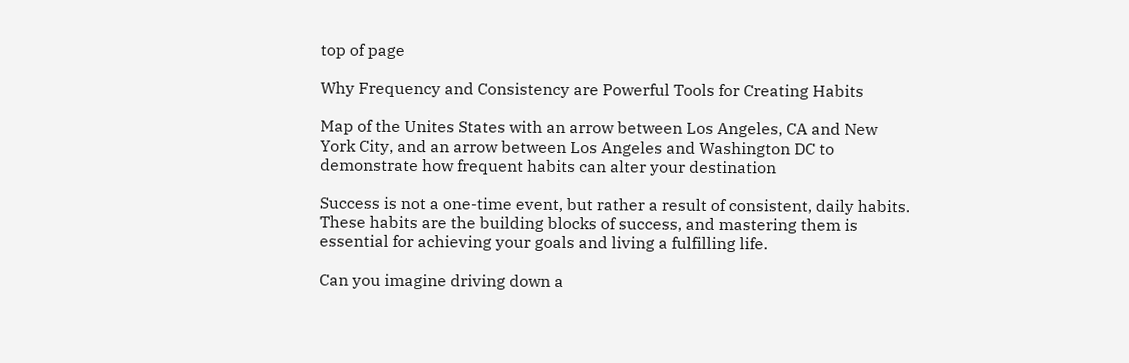top of page

Why Frequency and Consistency are Powerful Tools for Creating Habits

Map of the Unites States with an arrow between Los Angeles, CA and New York City, and an arrow between Los Angeles and Washington DC to demonstrate how frequent habits can alter your destination

Success is not a one-time event, but rather a result of consistent, daily habits. These habits are the building blocks of success, and mastering them is essential for achieving your goals and living a fulfilling life.

Can you imagine driving down a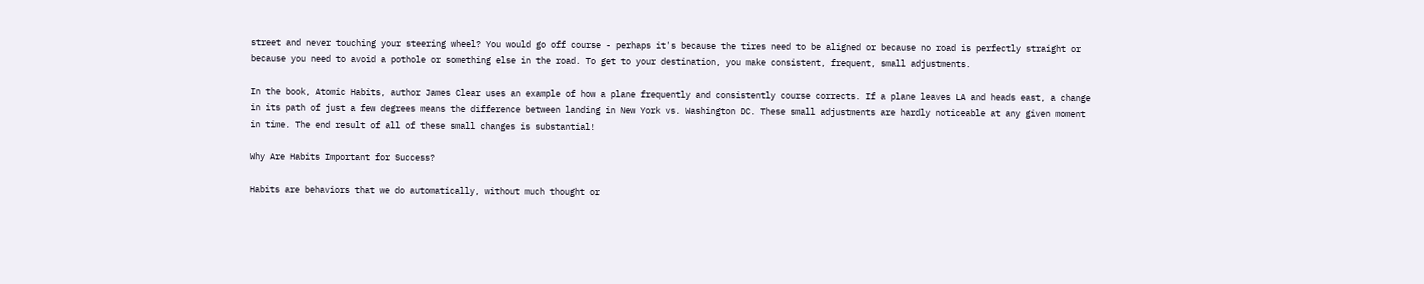street and never touching your steering wheel? You would go off course - perhaps it's because the tires need to be aligned or because no road is perfectly straight or because you need to avoid a pothole or something else in the road. To get to your destination, you make consistent, frequent, small adjustments.

In the book, Atomic Habits, author James Clear uses an example of how a plane frequently and consistently course corrects. If a plane leaves LA and heads east, a change in its path of just a few degrees means the difference between landing in New York vs. Washington DC. These small adjustments are hardly noticeable at any given moment in time. The end result of all of these small changes is substantial!

Why Are Habits Important for Success?

Habits are behaviors that we do automatically, without much thought or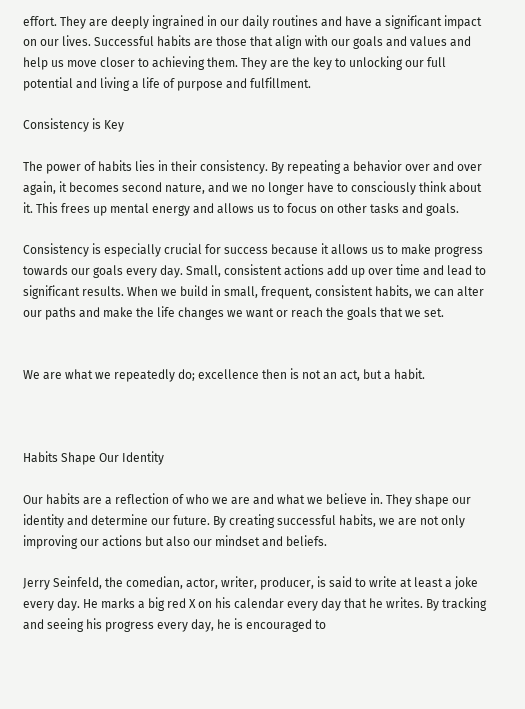effort. They are deeply ingrained in our daily routines and have a significant impact on our lives. Successful habits are those that align with our goals and values and help us move closer to achieving them. They are the key to unlocking our full potential and living a life of purpose and fulfillment.

Consistency is Key

The power of habits lies in their consistency. By repeating a behavior over and over again, it becomes second nature, and we no longer have to consciously think about it. This frees up mental energy and allows us to focus on other tasks and goals.

Consistency is especially crucial for success because it allows us to make progress towards our goals every day. Small, consistent actions add up over time and lead to significant results. When we build in small, frequent, consistent habits, we can alter our paths and make the life changes we want or reach the goals that we set.


We are what we repeatedly do; excellence then is not an act, but a habit.



Habits Shape Our Identity

Our habits are a reflection of who we are and what we believe in. They shape our identity and determine our future. By creating successful habits, we are not only improving our actions but also our mindset and beliefs.

Jerry Seinfeld, the comedian, actor, writer, producer, is said to write at least a joke every day. He marks a big red X on his calendar every day that he writes. By tracking and seeing his progress every day, he is encouraged to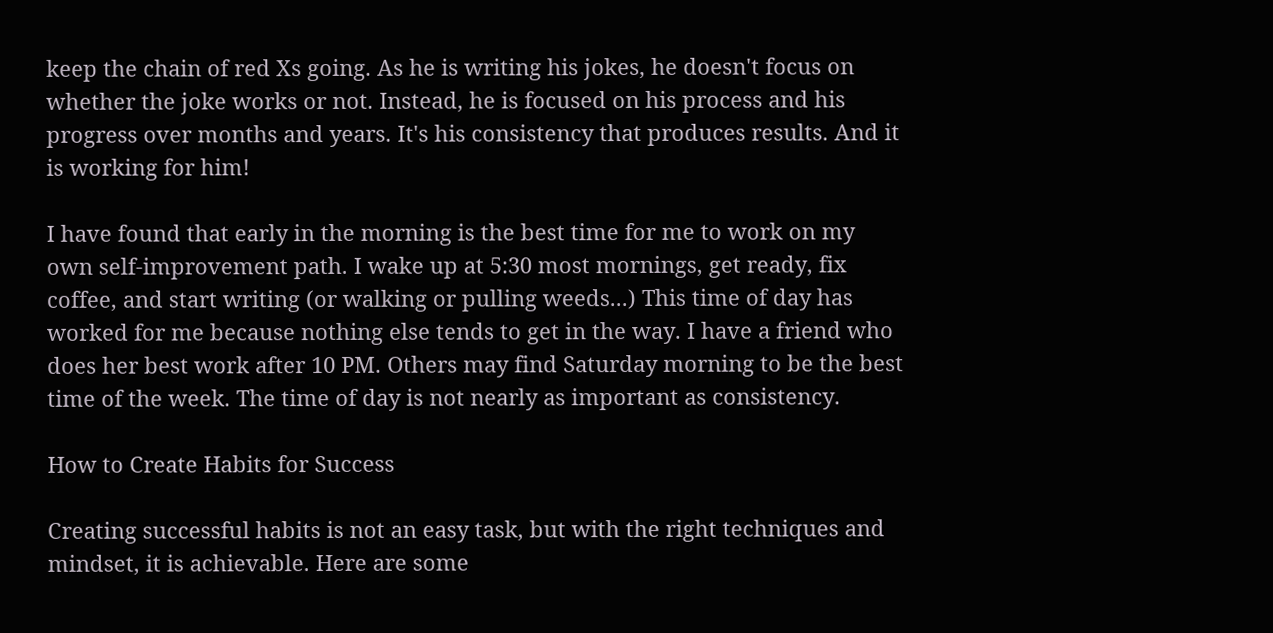keep the chain of red Xs going. As he is writing his jokes, he doesn't focus on whether the joke works or not. Instead, he is focused on his process and his progress over months and years. It's his consistency that produces results. And it is working for him!

I have found that early in the morning is the best time for me to work on my own self-improvement path. I wake up at 5:30 most mornings, get ready, fix coffee, and start writing (or walking or pulling weeds...) This time of day has worked for me because nothing else tends to get in the way. I have a friend who does her best work after 10 PM. Others may find Saturday morning to be the best time of the week. The time of day is not nearly as important as consistency.

How to Create Habits for Success

Creating successful habits is not an easy task, but with the right techniques and mindset, it is achievable. Here are some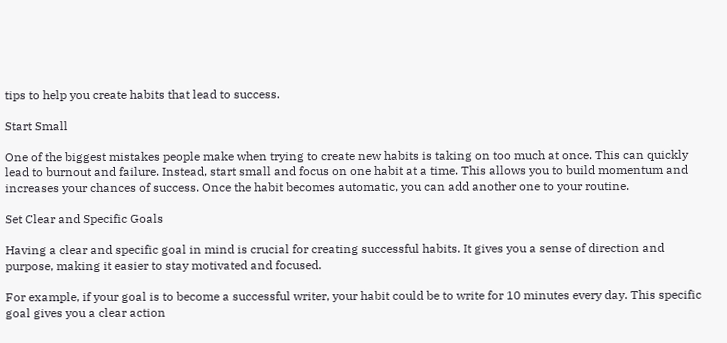tips to help you create habits that lead to success.

Start Small

One of the biggest mistakes people make when trying to create new habits is taking on too much at once. This can quickly lead to burnout and failure. Instead, start small and focus on one habit at a time. This allows you to build momentum and increases your chances of success. Once the habit becomes automatic, you can add another one to your routine.

Set Clear and Specific Goals

Having a clear and specific goal in mind is crucial for creating successful habits. It gives you a sense of direction and purpose, making it easier to stay motivated and focused.

For example, if your goal is to become a successful writer, your habit could be to write for 10 minutes every day. This specific goal gives you a clear action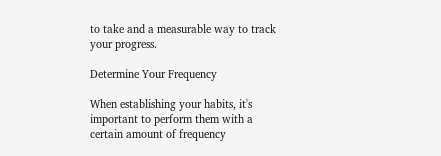to take and a measurable way to track your progress.

Determine Your Frequency

When establishing your habits, it's important to perform them with a certain amount of frequency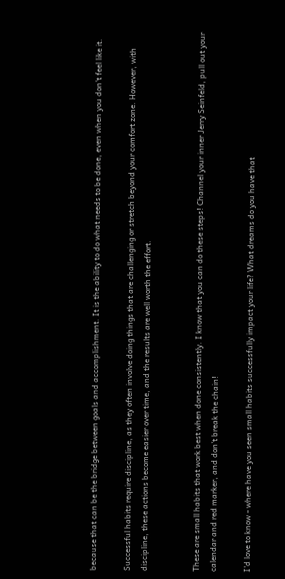because that can be the bridge between goals and accomplishment. It is the ability to do what needs to be done, even when you don't feel like it.

Successful habits require discipline, as they often involve doing things that are challenging or stretch beyond your comfort zone. However, with discipline, these actions become easier over time, and the results are well worth the effort.


These are small habits that work best when done consistently. I know that you can do these steps! Channel your inner Jerry Seinfeld, pull out your calendar and red marker, and don't break the chain!

I'd love to know - where have you seen small habits successfully impact your life? What dreams do you have that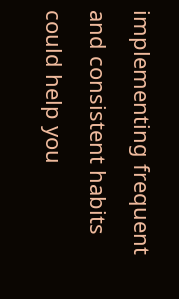implementing frequent and consistent habits could help you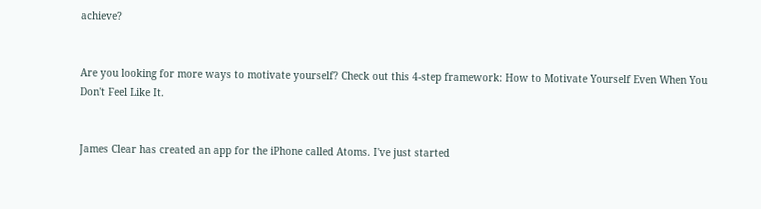achieve?


Are you looking for more ways to motivate yourself? Check out this 4-step framework: How to Motivate Yourself Even When You Don't Feel Like It.


James Clear has created an app for the iPhone called Atoms. I've just started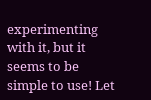experimenting with it, but it seems to be simple to use! Let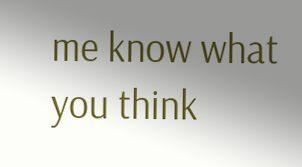me know what you think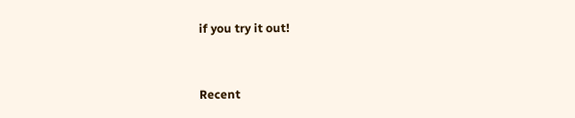if you try it out!


Recent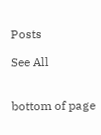Posts

See All


bottom of page